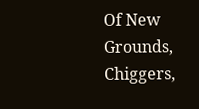Of New Grounds, Chiggers,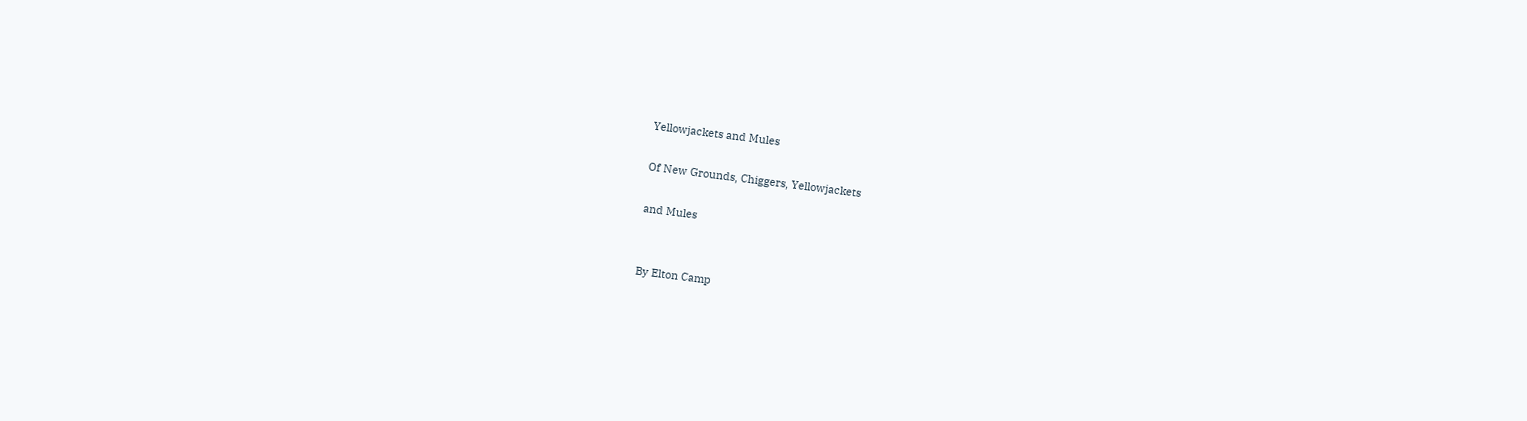Yellowjackets and Mules

Of New Grounds, Chiggers, Yellowjackets

and Mules


By Elton Camp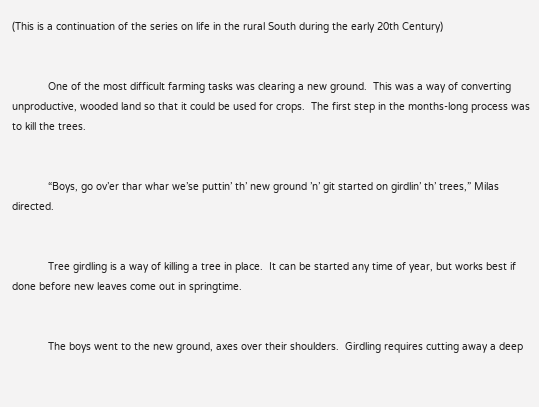(This is a continuation of the series on life in the rural South during the early 20th Century)


            One of the most difficult farming tasks was clearing a new ground.  This was a way of converting unproductive, wooded land so that it could be used for crops.  The first step in the months-long process was to kill the trees.


            “Boys, go ov’er thar whar we’se puttin’ th’ new ground ’n’ git started on girdlin’ th’ trees,” Milas directed.


            Tree girdling is a way of killing a tree in place.  It can be started any time of year, but works best if done before new leaves come out in springtime.


            The boys went to the new ground, axes over their shoulders.  Girdling requires cutting away a deep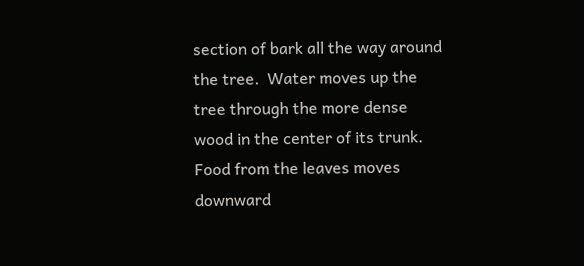section of bark all the way around the tree.  Water moves up the tree through the more dense wood in the center of its trunk.  Food from the leaves moves downward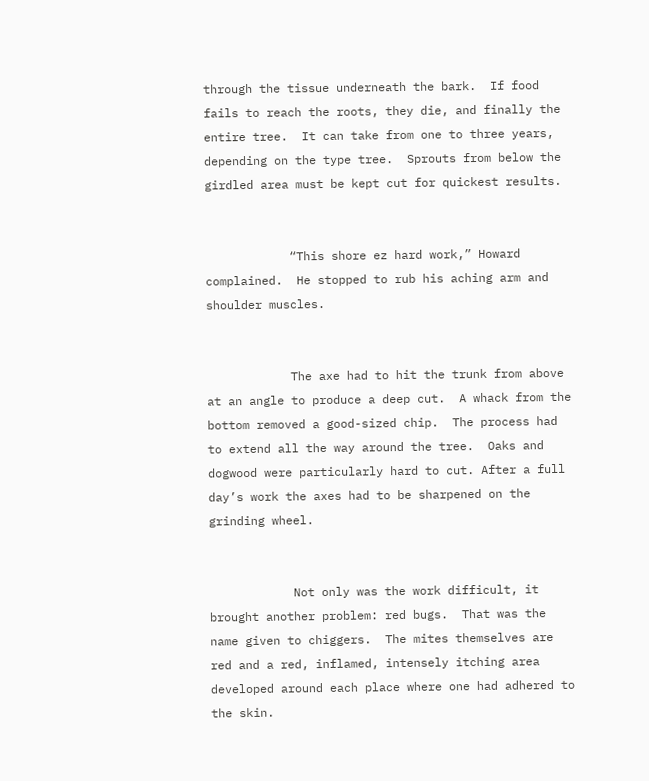through the tissue underneath the bark.  If food fails to reach the roots, they die, and finally the entire tree.  It can take from one to three years, depending on the type tree.  Sprouts from below the girdled area must be kept cut for quickest results.


            “This shore ez hard work,” Howard complained.  He stopped to rub his aching arm and shoulder muscles.


            The axe had to hit the trunk from above at an angle to produce a deep cut.  A whack from the bottom removed a good-sized chip.  The process had to extend all the way around the tree.  Oaks and dogwood were particularly hard to cut. After a full day’s work the axes had to be sharpened on the grinding wheel.


            Not only was the work difficult, it brought another problem: red bugs.  That was the name given to chiggers.  The mites themselves are red and a red, inflamed, intensely itching area developed around each place where one had adhered to the skin.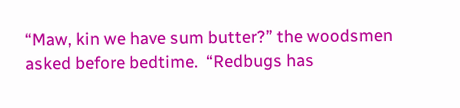“Maw, kin we have sum butter?” the woodsmen asked before bedtime.  “Redbugs has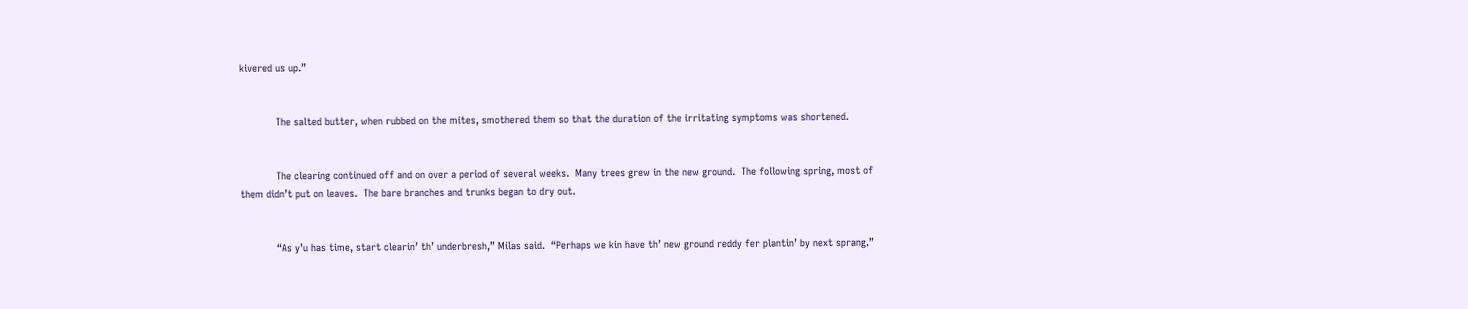kivered us up.”


            The salted butter, when rubbed on the mites, smothered them so that the duration of the irritating symptoms was shortened.


            The clearing continued off and on over a period of several weeks.  Many trees grew in the new ground.  The following spring, most of them didn’t put on leaves.  The bare branches and trunks began to dry out.


            “As y’u has time, start clearin’ th’ underbresh,” Milas said.  “Perhaps we kin have th’ new ground reddy fer plantin’ by next sprang.”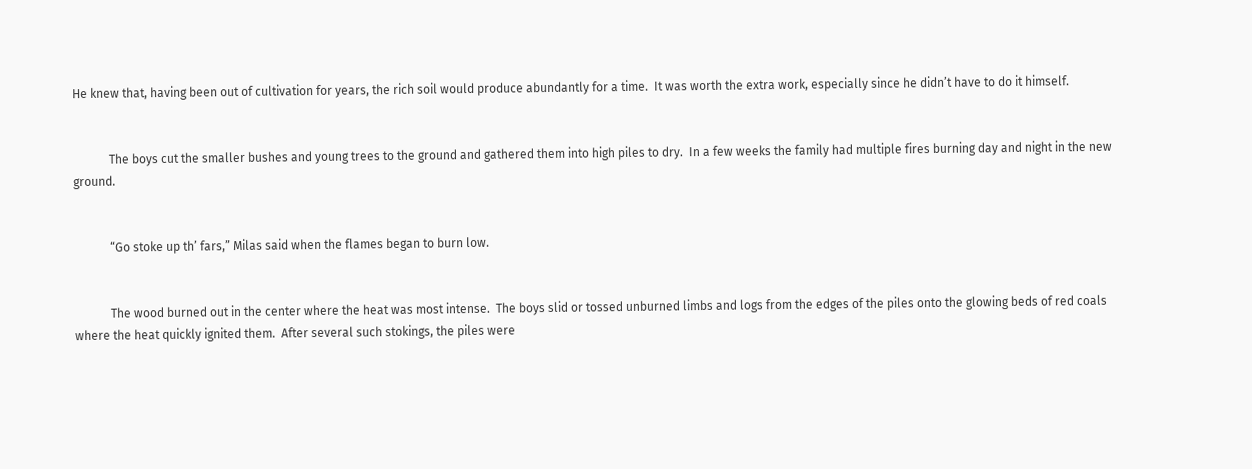He knew that, having been out of cultivation for years, the rich soil would produce abundantly for a time.  It was worth the extra work, especially since he didn’t have to do it himself.


            The boys cut the smaller bushes and young trees to the ground and gathered them into high piles to dry.  In a few weeks the family had multiple fires burning day and night in the new ground.


            “Go stoke up th’ fars,” Milas said when the flames began to burn low.


            The wood burned out in the center where the heat was most intense.  The boys slid or tossed unburned limbs and logs from the edges of the piles onto the glowing beds of red coals where the heat quickly ignited them.  After several such stokings, the piles were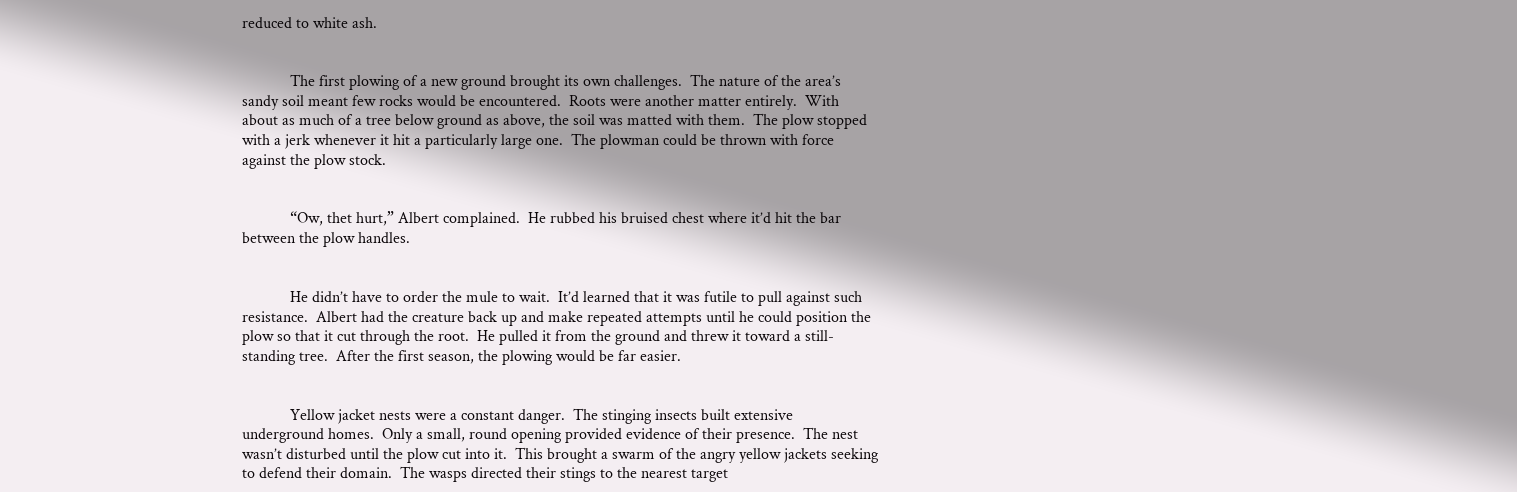reduced to white ash.


            The first plowing of a new ground brought its own challenges.  The nature of the area’s sandy soil meant few rocks would be encountered.  Roots were another matter entirely.  With about as much of a tree below ground as above, the soil was matted with them.  The plow stopped with a jerk whenever it hit a particularly large one.  The plowman could be thrown with force against the plow stock.


            “Ow, thet hurt,” Albert complained.  He rubbed his bruised chest where it’d hit the bar between the plow handles.


            He didn’t have to order the mule to wait.  It’d learned that it was futile to pull against such resistance.  Albert had the creature back up and make repeated attempts until he could position the plow so that it cut through the root.  He pulled it from the ground and threw it toward a still-standing tree.  After the first season, the plowing would be far easier.


            Yellow jacket nests were a constant danger.  The stinging insects built extensive underground homes.  Only a small, round opening provided evidence of their presence.  The nest wasn’t disturbed until the plow cut into it.  This brought a swarm of the angry yellow jackets seeking to defend their domain.  The wasps directed their stings to the nearest target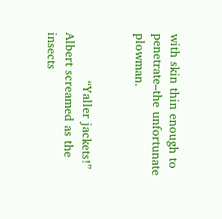with skin thin enough to penetrate–the unfortunate plowman.


            “Yaller jackets!” Albert screamed as the insects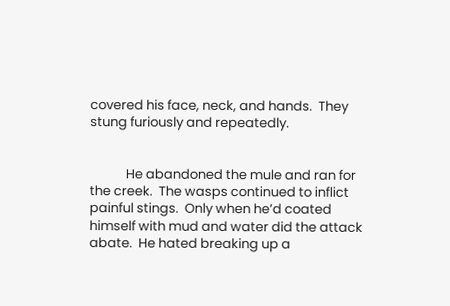covered his face, neck, and hands.  They stung furiously and repeatedly.


            He abandoned the mule and ran for the creek.  The wasps continued to inflict painful stings.  Only when he’d coated himself with mud and water did the attack abate.  He hated breaking up a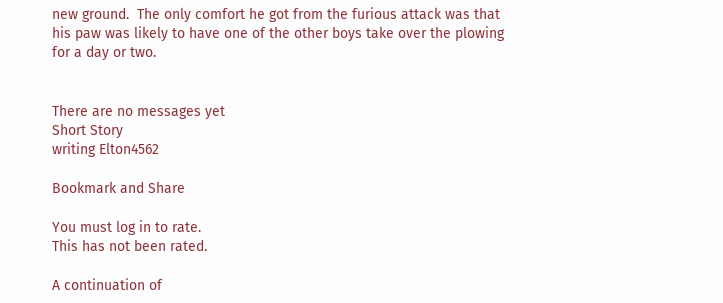new ground.  The only comfort he got from the furious attack was that his paw was likely to have one of the other boys take over the plowing for a day or two.


There are no messages yet
Short Story
writing Elton4562

Bookmark and Share

You must log in to rate.
This has not been rated.

A continuation of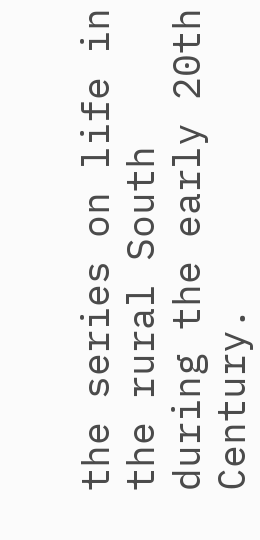the series on life in the rural South during the early 20th Century.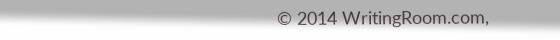© 2014 WritingRoom.com,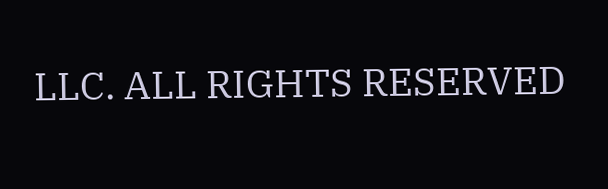LLC. ALL RIGHTS RESERVED